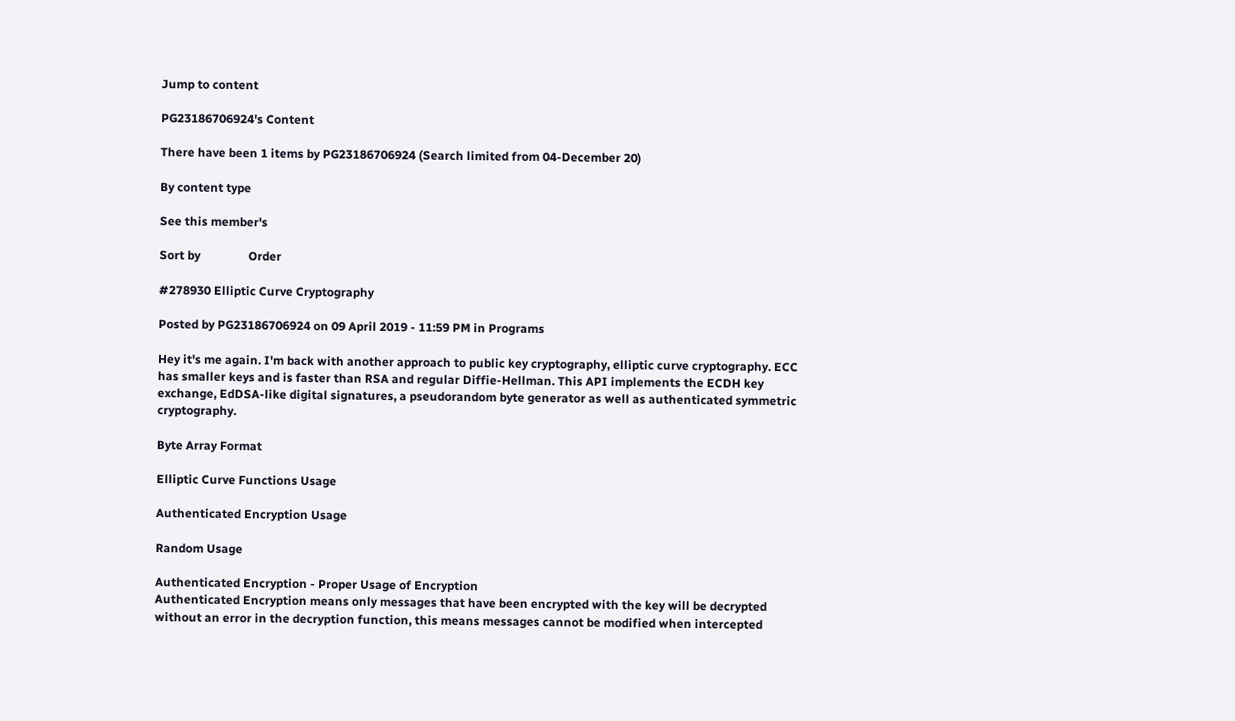Jump to content

PG23186706924's Content

There have been 1 items by PG23186706924 (Search limited from 04-December 20)

By content type

See this member's

Sort by                Order

#278930 Elliptic Curve Cryptography

Posted by PG23186706924 on 09 April 2019 - 11:59 PM in Programs

Hey it's me again. I'm back with another approach to public key cryptography, elliptic curve cryptography. ECC has smaller keys and is faster than RSA and regular Diffie-Hellman. This API implements the ECDH key exchange, EdDSA-like digital signatures, a pseudorandom byte generator as well as authenticated symmetric cryptography.

Byte Array Format

Elliptic Curve Functions Usage

Authenticated Encryption Usage

Random Usage

Authenticated Encryption - Proper Usage of Encryption
Authenticated Encryption means only messages that have been encrypted with the key will be decrypted without an error in the decryption function, this means messages cannot be modified when intercepted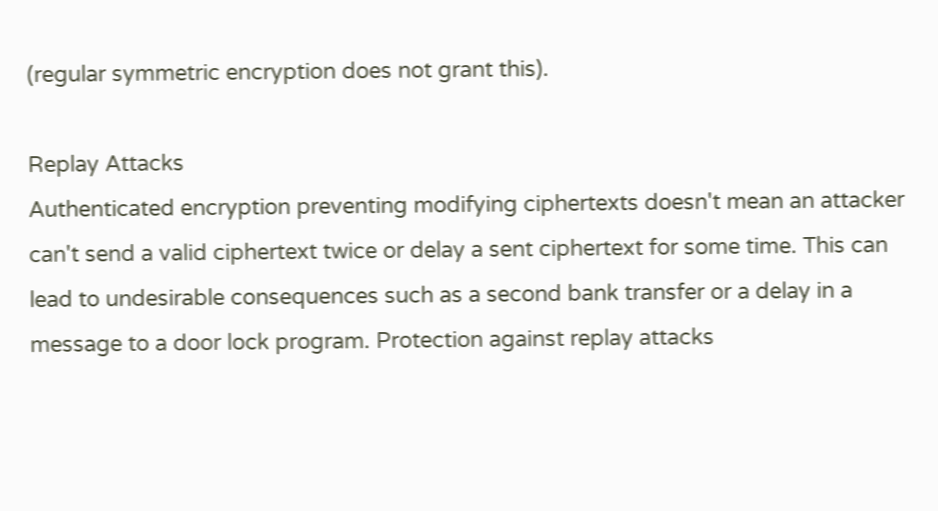(regular symmetric encryption does not grant this).

Replay Attacks
Authenticated encryption preventing modifying ciphertexts doesn't mean an attacker can't send a valid ciphertext twice or delay a sent ciphertext for some time. This can lead to undesirable consequences such as a second bank transfer or a delay in a message to a door lock program. Protection against replay attacks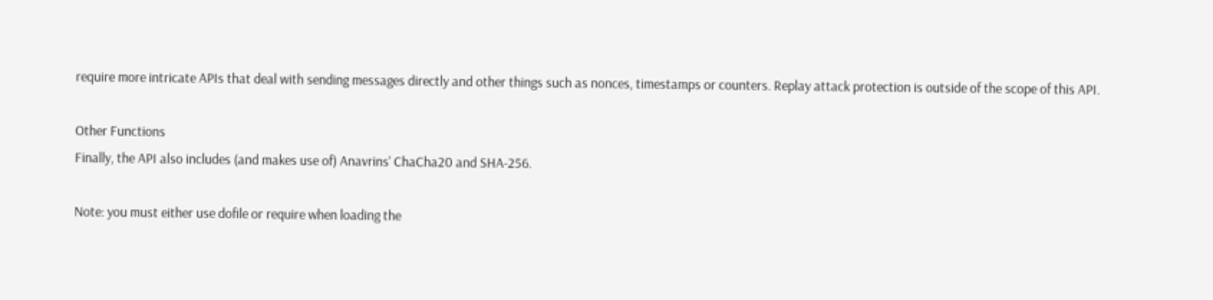require more intricate APIs that deal with sending messages directly and other things such as nonces, timestamps or counters. Replay attack protection is outside of the scope of this API.

Other Functions
Finally, the API also includes (and makes use of) Anavrins' ChaCha20 and SHA-256.

Note: you must either use dofile or require when loading the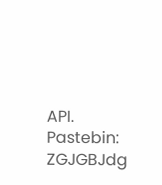API.
Pastebin: ZGJGBJdg